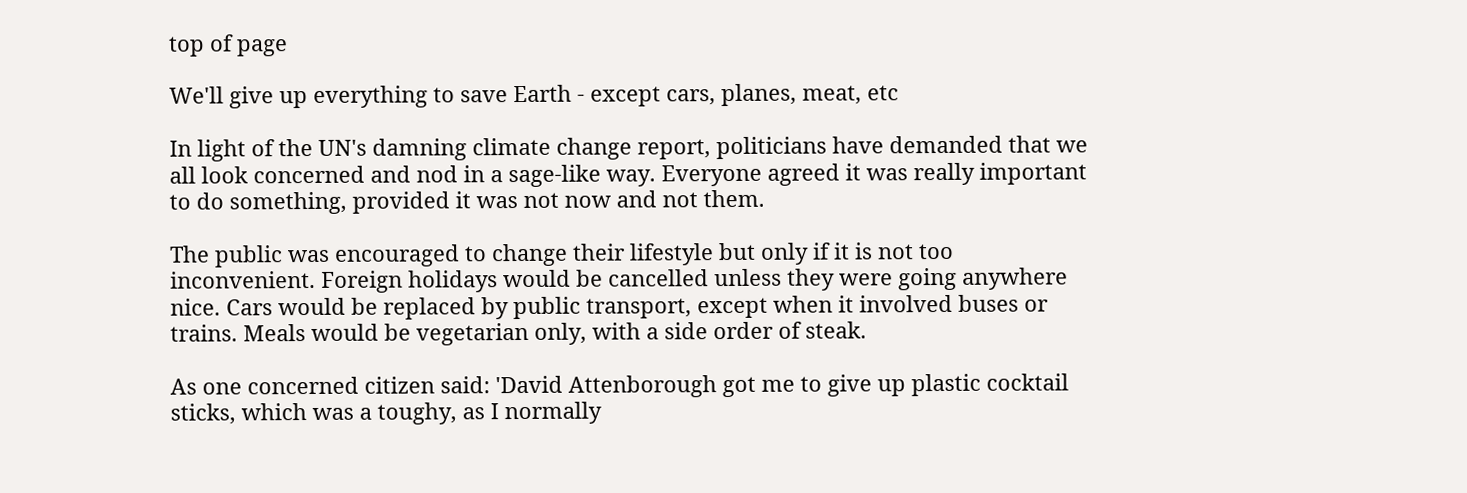top of page

We'll give up everything to save Earth - except cars, planes, meat, etc

In light of the UN's damning climate change report, politicians have demanded that we all look concerned and nod in a sage-like way. Everyone agreed it was really important to do something, provided it was not now and not them.

The public was encouraged to change their lifestyle but only if it is not too inconvenient. Foreign holidays would be cancelled unless they were going anywhere nice. Cars would be replaced by public transport, except when it involved buses or trains. Meals would be vegetarian only, with a side order of steak.

As one concerned citizen said: 'David Attenborough got me to give up plastic cocktail sticks, which was a toughy, as I normally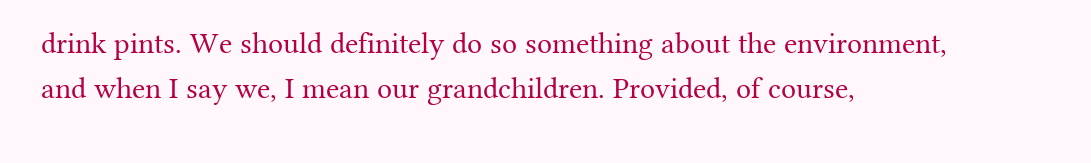drink pints. We should definitely do so something about the environment, and when I say we, I mean our grandchildren. Provided, of course,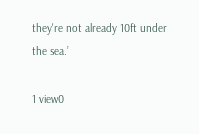they're not already 10ft under the sea.’

1 view0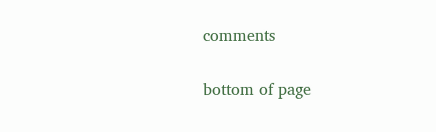comments


bottom of page